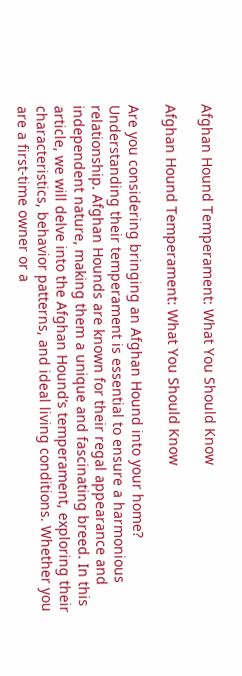Afghan Hound Temperament: What You Should Know

Afghan Hound Temperament: What You Should Know

Are you considering bringing an Afghan Hound into your home? Understanding their temperament is essential to ensure a harmonious relationship. Afghan Hounds are known for their regal appearance and independent nature, making them a unique and fascinating breed. In this article, we will delve into the Afghan Hound’s temperament, exploring their characteristics, behavior patterns, and ideal living conditions. Whether you are a first-time owner or a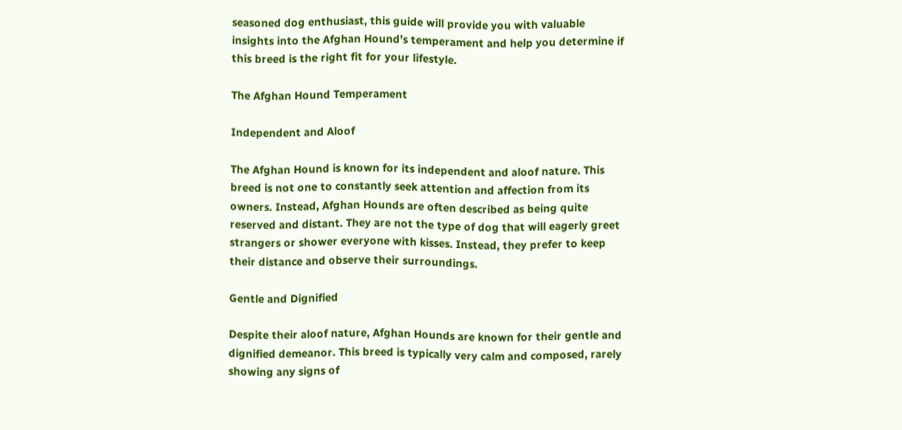seasoned dog enthusiast, this guide will provide you with valuable insights into the Afghan Hound’s temperament and help you determine if this breed is the right fit for your lifestyle.

The Afghan Hound Temperament

Independent and Aloof

The Afghan Hound is known for its independent and aloof nature. This breed is not one to constantly seek attention and affection from its owners. Instead, Afghan Hounds are often described as being quite reserved and distant. They are not the type of dog that will eagerly greet strangers or shower everyone with kisses. Instead, they prefer to keep their distance and observe their surroundings.

Gentle and Dignified

Despite their aloof nature, Afghan Hounds are known for their gentle and dignified demeanor. This breed is typically very calm and composed, rarely showing any signs of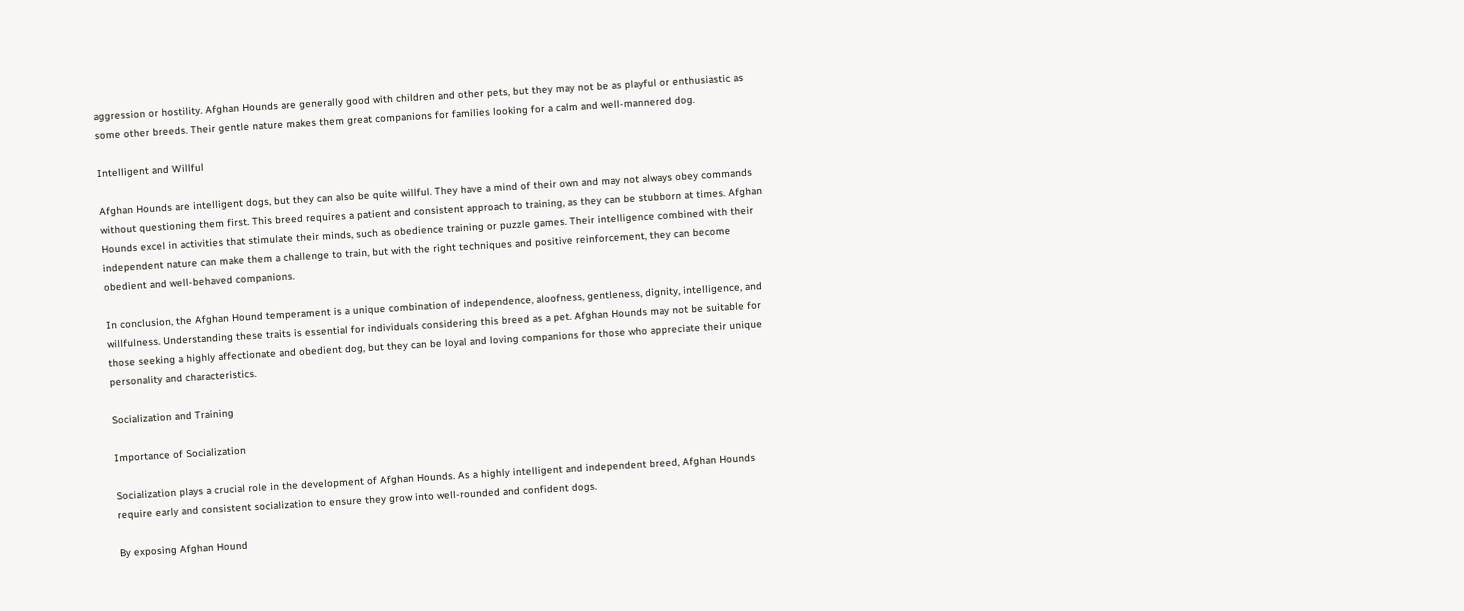aggression or hostility. Afghan Hounds are generally good with children and other pets, but they may not be as playful or enthusiastic as some other breeds. Their gentle nature makes them great companions for families looking for a calm and well-mannered dog.

Intelligent and Willful

Afghan Hounds are intelligent dogs, but they can also be quite willful. They have a mind of their own and may not always obey commands without questioning them first. This breed requires a patient and consistent approach to training, as they can be stubborn at times. Afghan Hounds excel in activities that stimulate their minds, such as obedience training or puzzle games. Their intelligence combined with their independent nature can make them a challenge to train, but with the right techniques and positive reinforcement, they can become obedient and well-behaved companions.

In conclusion, the Afghan Hound temperament is a unique combination of independence, aloofness, gentleness, dignity, intelligence, and willfulness. Understanding these traits is essential for individuals considering this breed as a pet. Afghan Hounds may not be suitable for those seeking a highly affectionate and obedient dog, but they can be loyal and loving companions for those who appreciate their unique personality and characteristics.

Socialization and Training

Importance of Socialization

Socialization plays a crucial role in the development of Afghan Hounds. As a highly intelligent and independent breed, Afghan Hounds require early and consistent socialization to ensure they grow into well-rounded and confident dogs.

By exposing Afghan Hound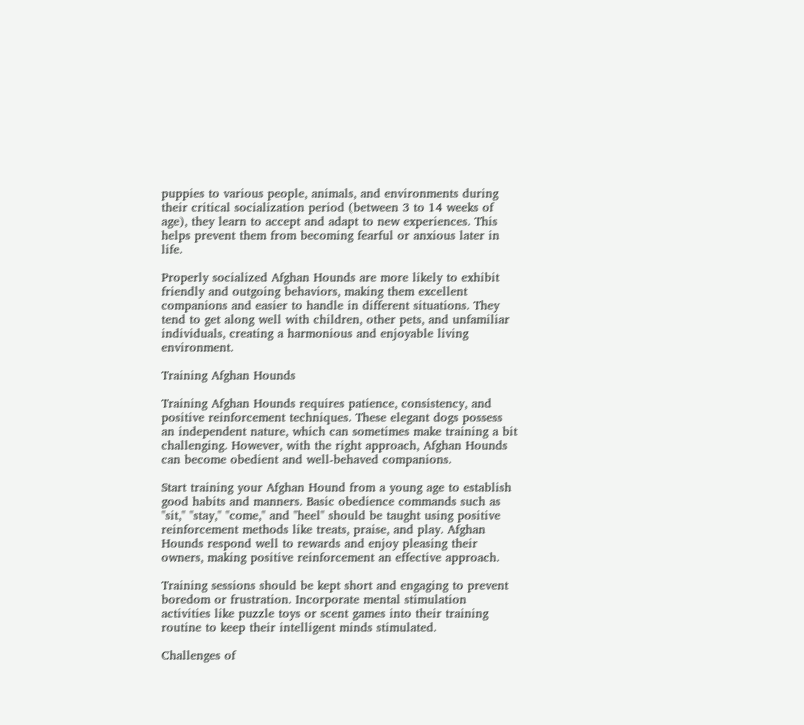puppies to various people, animals, and environments during their critical socialization period (between 3 to 14 weeks of age), they learn to accept and adapt to new experiences. This helps prevent them from becoming fearful or anxious later in life.

Properly socialized Afghan Hounds are more likely to exhibit friendly and outgoing behaviors, making them excellent companions and easier to handle in different situations. They tend to get along well with children, other pets, and unfamiliar individuals, creating a harmonious and enjoyable living environment.

Training Afghan Hounds

Training Afghan Hounds requires patience, consistency, and positive reinforcement techniques. These elegant dogs possess an independent nature, which can sometimes make training a bit challenging. However, with the right approach, Afghan Hounds can become obedient and well-behaved companions.

Start training your Afghan Hound from a young age to establish good habits and manners. Basic obedience commands such as "sit," "stay," "come," and "heel" should be taught using positive reinforcement methods like treats, praise, and play. Afghan Hounds respond well to rewards and enjoy pleasing their owners, making positive reinforcement an effective approach.

Training sessions should be kept short and engaging to prevent boredom or frustration. Incorporate mental stimulation activities like puzzle toys or scent games into their training routine to keep their intelligent minds stimulated.

Challenges of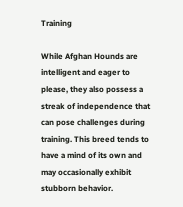Training

While Afghan Hounds are intelligent and eager to please, they also possess a streak of independence that can pose challenges during training. This breed tends to have a mind of its own and may occasionally exhibit stubborn behavior.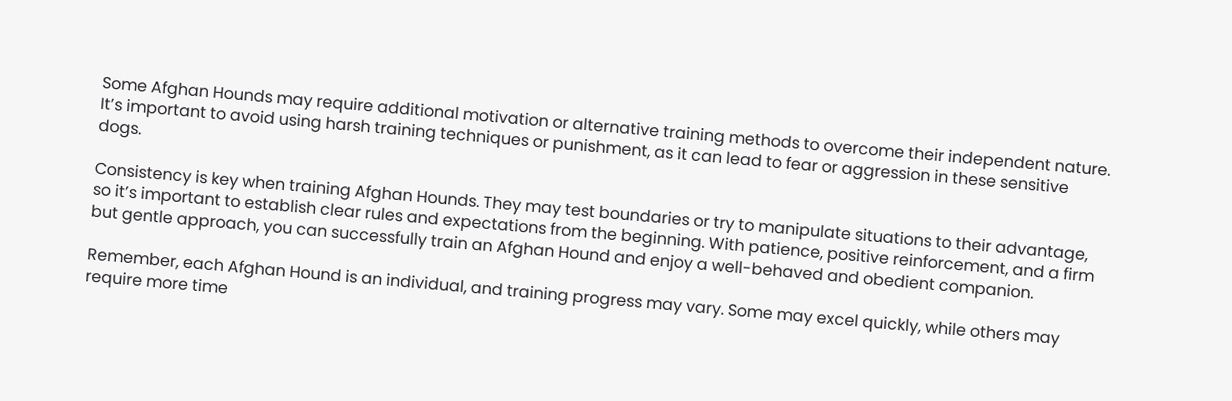Some Afghan Hounds may require additional motivation or alternative training methods to overcome their independent nature. It’s important to avoid using harsh training techniques or punishment, as it can lead to fear or aggression in these sensitive dogs.

Consistency is key when training Afghan Hounds. They may test boundaries or try to manipulate situations to their advantage, so it’s important to establish clear rules and expectations from the beginning. With patience, positive reinforcement, and a firm but gentle approach, you can successfully train an Afghan Hound and enjoy a well-behaved and obedient companion.

Remember, each Afghan Hound is an individual, and training progress may vary. Some may excel quickly, while others may require more time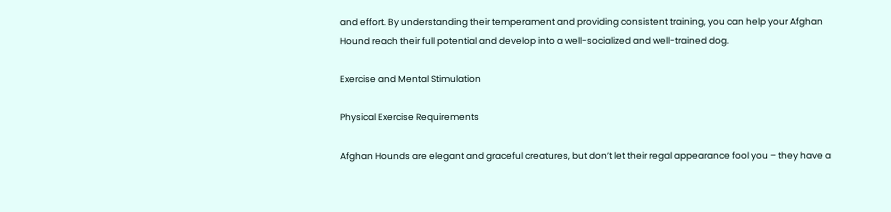and effort. By understanding their temperament and providing consistent training, you can help your Afghan Hound reach their full potential and develop into a well-socialized and well-trained dog.

Exercise and Mental Stimulation

Physical Exercise Requirements

Afghan Hounds are elegant and graceful creatures, but don’t let their regal appearance fool you – they have a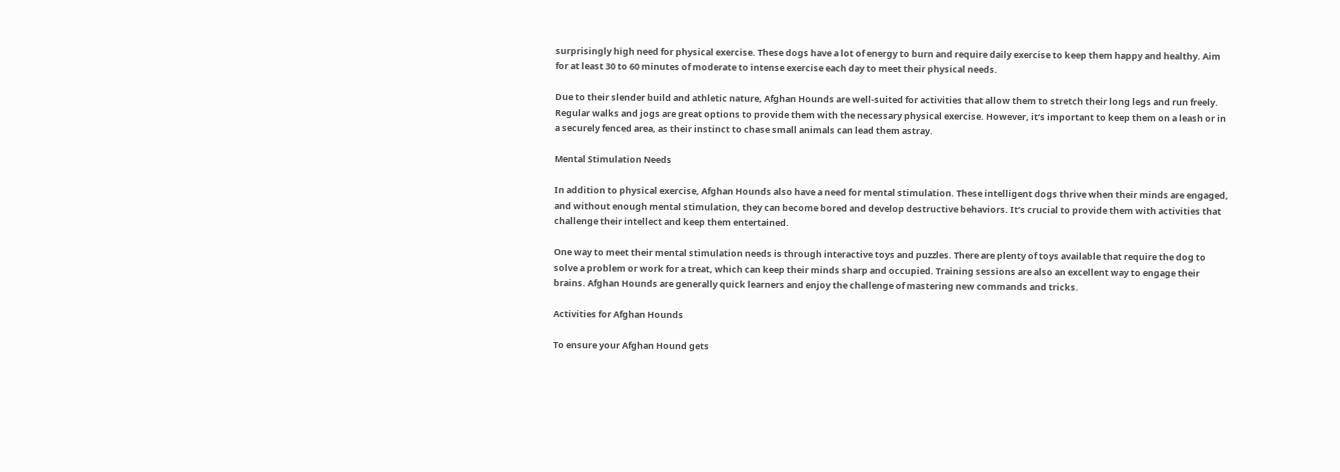surprisingly high need for physical exercise. These dogs have a lot of energy to burn and require daily exercise to keep them happy and healthy. Aim for at least 30 to 60 minutes of moderate to intense exercise each day to meet their physical needs.

Due to their slender build and athletic nature, Afghan Hounds are well-suited for activities that allow them to stretch their long legs and run freely. Regular walks and jogs are great options to provide them with the necessary physical exercise. However, it’s important to keep them on a leash or in a securely fenced area, as their instinct to chase small animals can lead them astray.

Mental Stimulation Needs

In addition to physical exercise, Afghan Hounds also have a need for mental stimulation. These intelligent dogs thrive when their minds are engaged, and without enough mental stimulation, they can become bored and develop destructive behaviors. It’s crucial to provide them with activities that challenge their intellect and keep them entertained.

One way to meet their mental stimulation needs is through interactive toys and puzzles. There are plenty of toys available that require the dog to solve a problem or work for a treat, which can keep their minds sharp and occupied. Training sessions are also an excellent way to engage their brains. Afghan Hounds are generally quick learners and enjoy the challenge of mastering new commands and tricks.

Activities for Afghan Hounds

To ensure your Afghan Hound gets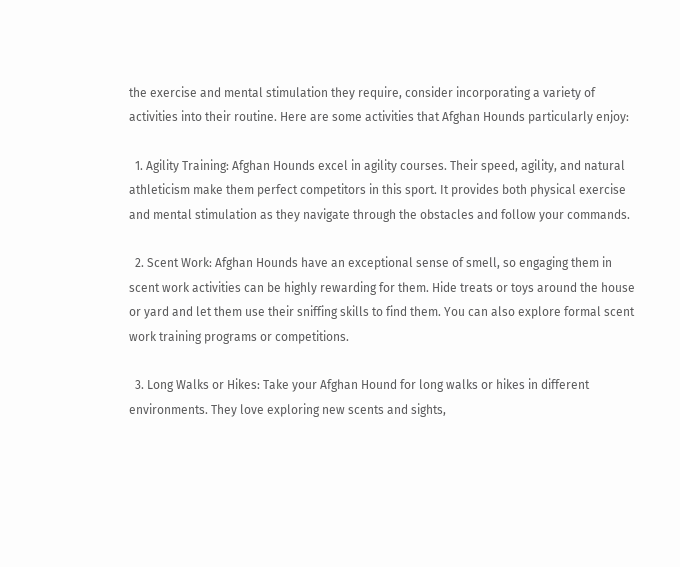the exercise and mental stimulation they require, consider incorporating a variety of activities into their routine. Here are some activities that Afghan Hounds particularly enjoy:

  1. Agility Training: Afghan Hounds excel in agility courses. Their speed, agility, and natural athleticism make them perfect competitors in this sport. It provides both physical exercise and mental stimulation as they navigate through the obstacles and follow your commands.

  2. Scent Work: Afghan Hounds have an exceptional sense of smell, so engaging them in scent work activities can be highly rewarding for them. Hide treats or toys around the house or yard and let them use their sniffing skills to find them. You can also explore formal scent work training programs or competitions.

  3. Long Walks or Hikes: Take your Afghan Hound for long walks or hikes in different environments. They love exploring new scents and sights,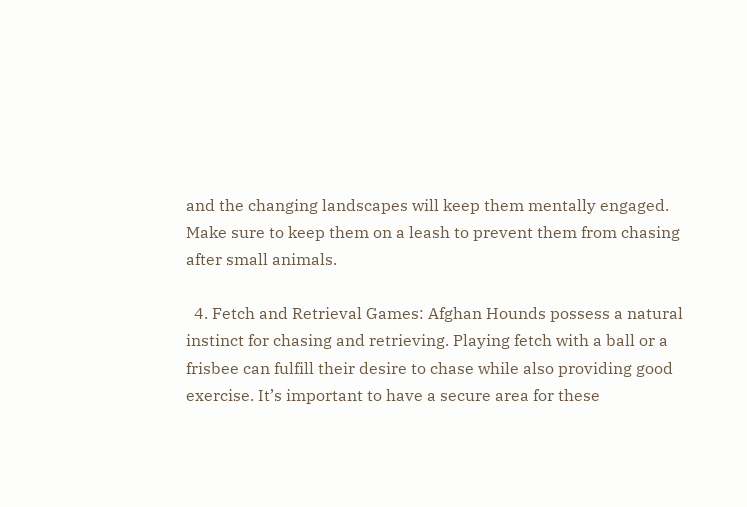and the changing landscapes will keep them mentally engaged. Make sure to keep them on a leash to prevent them from chasing after small animals.

  4. Fetch and Retrieval Games: Afghan Hounds possess a natural instinct for chasing and retrieving. Playing fetch with a ball or a frisbee can fulfill their desire to chase while also providing good exercise. It’s important to have a secure area for these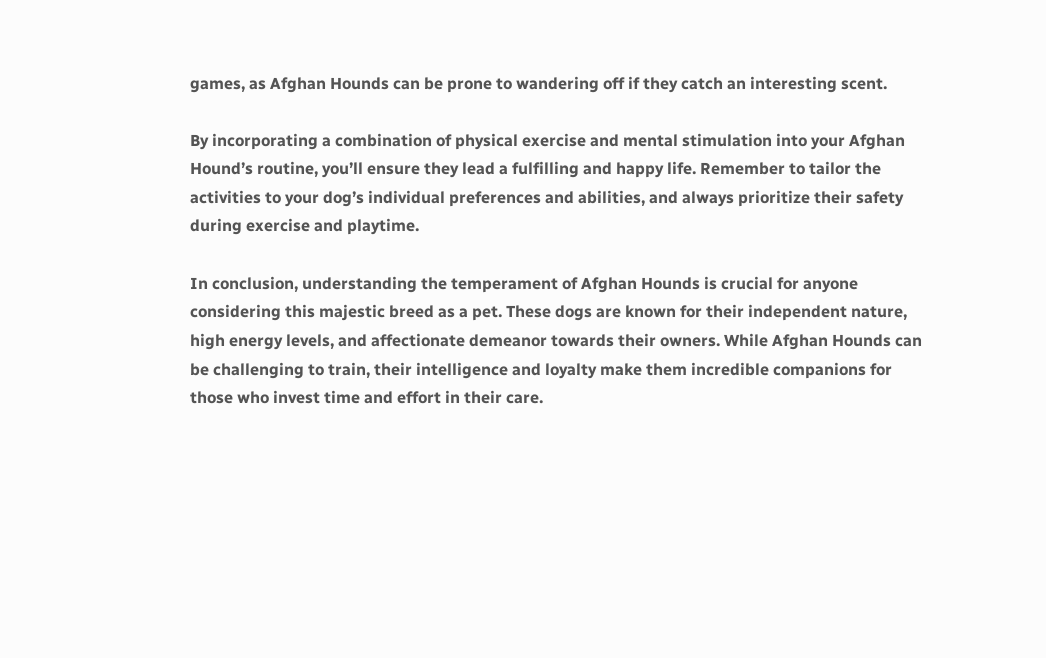games, as Afghan Hounds can be prone to wandering off if they catch an interesting scent.

By incorporating a combination of physical exercise and mental stimulation into your Afghan Hound’s routine, you’ll ensure they lead a fulfilling and happy life. Remember to tailor the activities to your dog’s individual preferences and abilities, and always prioritize their safety during exercise and playtime.

In conclusion, understanding the temperament of Afghan Hounds is crucial for anyone considering this majestic breed as a pet. These dogs are known for their independent nature, high energy levels, and affectionate demeanor towards their owners. While Afghan Hounds can be challenging to train, their intelligence and loyalty make them incredible companions for those who invest time and effort in their care.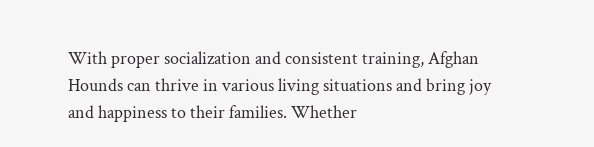With proper socialization and consistent training, Afghan Hounds can thrive in various living situations and bring joy and happiness to their families. Whether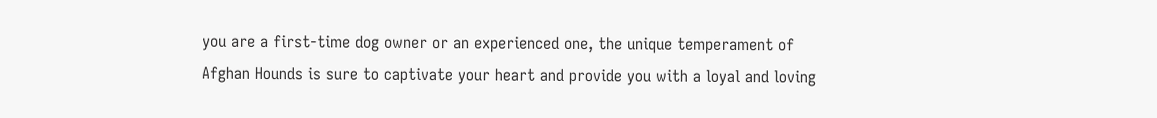you are a first-time dog owner or an experienced one, the unique temperament of Afghan Hounds is sure to captivate your heart and provide you with a loyal and loving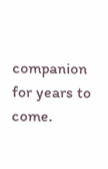companion for years to come.